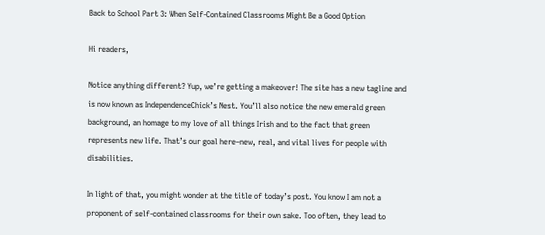Back to School Part 3: When Self-Contained Classrooms Might Be a Good Option

Hi readers,

Notice anything different? Yup, we’re getting a makeover! The site has a new tagline and is now known as IndependenceChick’s Nest. You’ll also notice the new emerald green background, an homage to my love of all things Irish and to the fact that green represents new life. That’s our goal here–new, real, and vital lives for people with disabilities.

In light of that, you might wonder at the title of today’s post. You know I am not a proponent of self-contained classrooms for their own sake. Too often, they lead to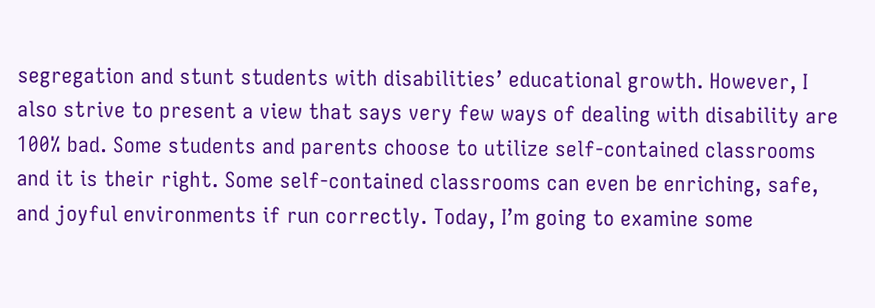segregation and stunt students with disabilities’ educational growth. However, I also strive to present a view that says very few ways of dealing with disability are 100% bad. Some students and parents choose to utilize self-contained classrooms and it is their right. Some self-contained classrooms can even be enriching, safe, and joyful environments if run correctly. Today, I’m going to examine some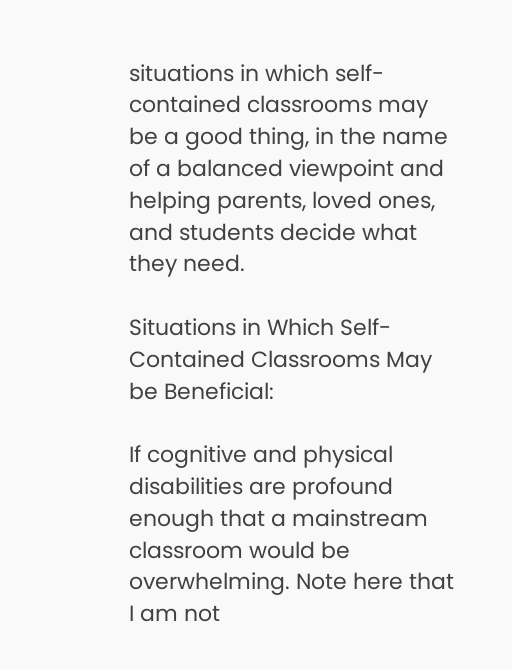situations in which self-contained classrooms may be a good thing, in the name of a balanced viewpoint and helping parents, loved ones, and students decide what they need.

Situations in Which Self-Contained Classrooms May be Beneficial:

If cognitive and physical disabilities are profound enough that a mainstream classroom would be overwhelming. Note here that I am not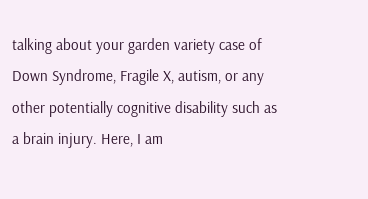talking about your garden variety case of Down Syndrome, Fragile X, autism, or any other potentially cognitive disability such as a brain injury. Here, I am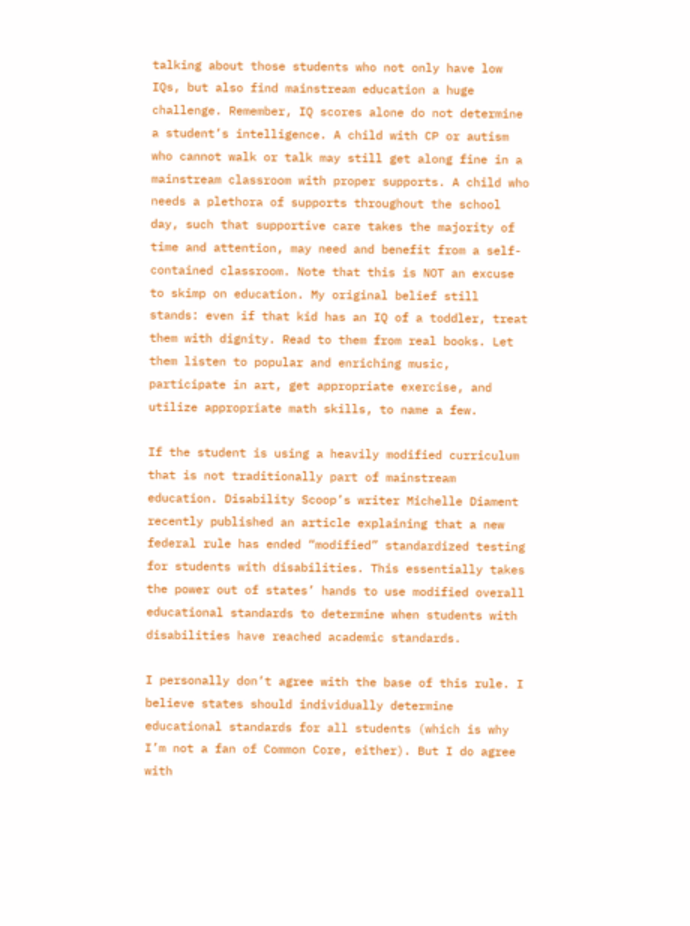talking about those students who not only have low IQs, but also find mainstream education a huge challenge. Remember, IQ scores alone do not determine a student’s intelligence. A child with CP or autism who cannot walk or talk may still get along fine in a mainstream classroom with proper supports. A child who needs a plethora of supports throughout the school day, such that supportive care takes the majority of time and attention, may need and benefit from a self-contained classroom. Note that this is NOT an excuse to skimp on education. My original belief still stands: even if that kid has an IQ of a toddler, treat them with dignity. Read to them from real books. Let them listen to popular and enriching music, participate in art, get appropriate exercise, and utilize appropriate math skills, to name a few.

If the student is using a heavily modified curriculum that is not traditionally part of mainstream education. Disability Scoop’s writer Michelle Diament recently published an article explaining that a new federal rule has ended “modified” standardized testing for students with disabilities. This essentially takes the power out of states’ hands to use modified overall educational standards to determine when students with disabilities have reached academic standards.

I personally don’t agree with the base of this rule. I believe states should individually determine educational standards for all students (which is why I’m not a fan of Common Core, either). But I do agree with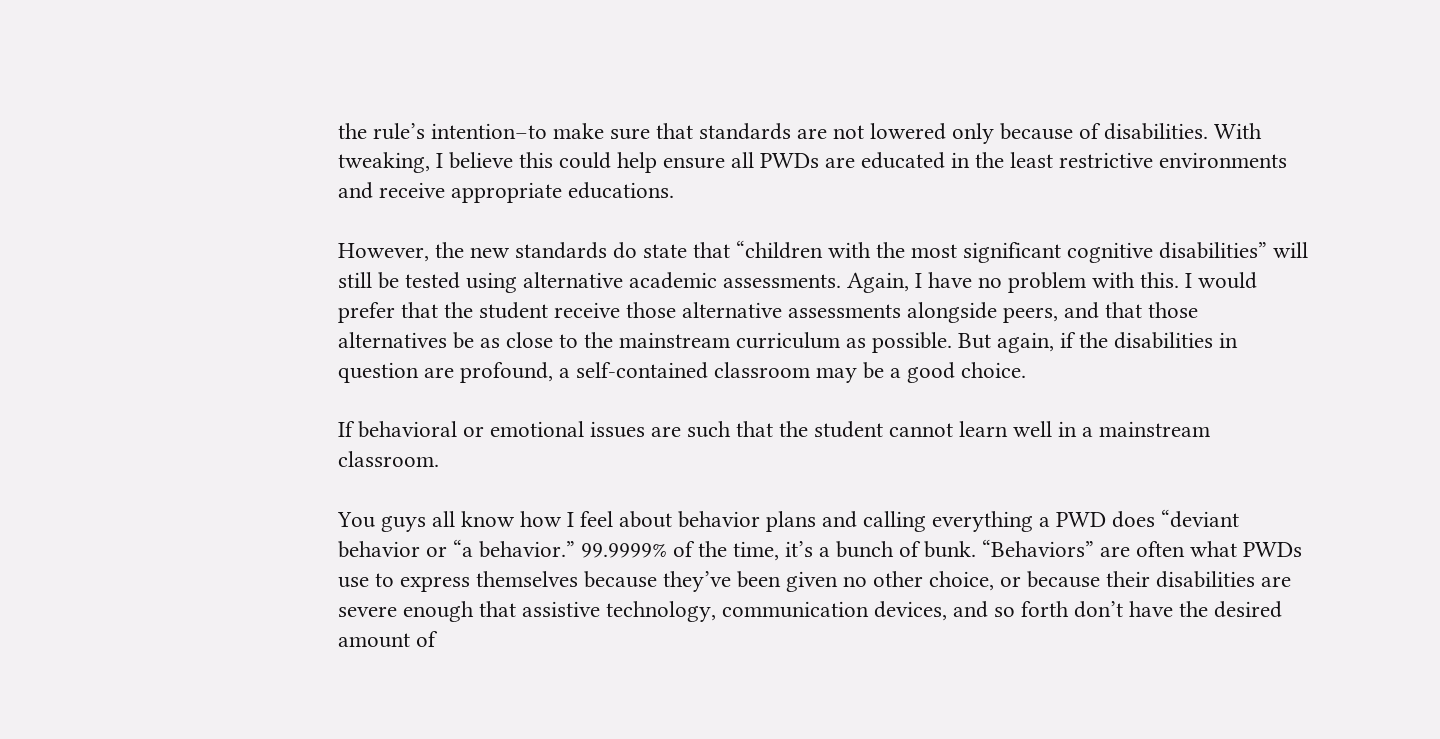the rule’s intention–to make sure that standards are not lowered only because of disabilities. With tweaking, I believe this could help ensure all PWDs are educated in the least restrictive environments and receive appropriate educations.

However, the new standards do state that “children with the most significant cognitive disabilities” will still be tested using alternative academic assessments. Again, I have no problem with this. I would prefer that the student receive those alternative assessments alongside peers, and that those alternatives be as close to the mainstream curriculum as possible. But again, if the disabilities in question are profound, a self-contained classroom may be a good choice.

If behavioral or emotional issues are such that the student cannot learn well in a mainstream classroom.

You guys all know how I feel about behavior plans and calling everything a PWD does “deviant behavior or “a behavior.” 99.9999% of the time, it’s a bunch of bunk. “Behaviors” are often what PWDs use to express themselves because they’ve been given no other choice, or because their disabilities are severe enough that assistive technology, communication devices, and so forth don’t have the desired amount of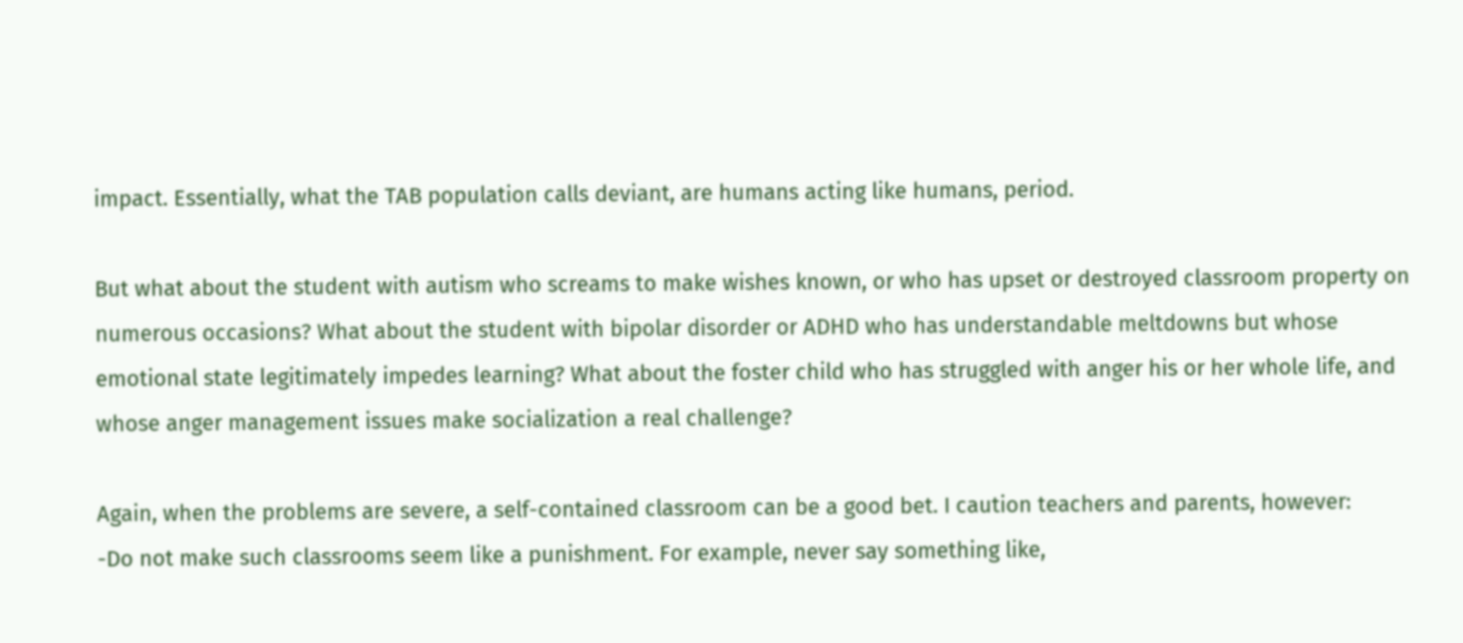impact. Essentially, what the TAB population calls deviant, are humans acting like humans, period.

But what about the student with autism who screams to make wishes known, or who has upset or destroyed classroom property on numerous occasions? What about the student with bipolar disorder or ADHD who has understandable meltdowns but whose emotional state legitimately impedes learning? What about the foster child who has struggled with anger his or her whole life, and whose anger management issues make socialization a real challenge?

Again, when the problems are severe, a self-contained classroom can be a good bet. I caution teachers and parents, however:
-Do not make such classrooms seem like a punishment. For example, never say something like,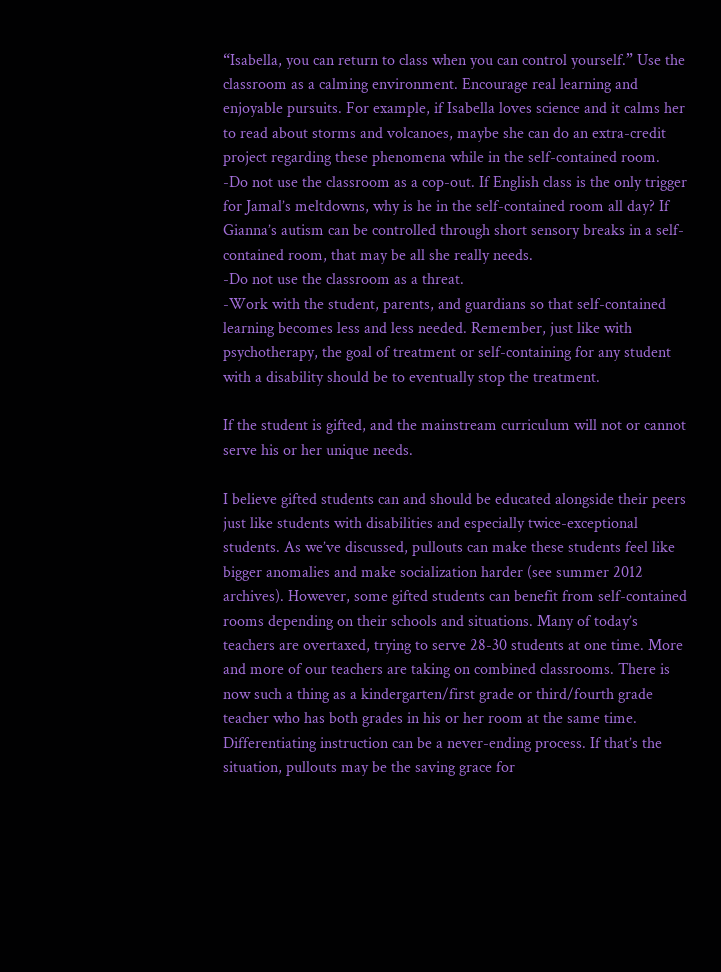“Isabella, you can return to class when you can control yourself.” Use the classroom as a calming environment. Encourage real learning and enjoyable pursuits. For example, if Isabella loves science and it calms her to read about storms and volcanoes, maybe she can do an extra-credit project regarding these phenomena while in the self-contained room.
-Do not use the classroom as a cop-out. If English class is the only trigger for Jamal’s meltdowns, why is he in the self-contained room all day? If Gianna’s autism can be controlled through short sensory breaks in a self-contained room, that may be all she really needs.
-Do not use the classroom as a threat.
-Work with the student, parents, and guardians so that self-contained learning becomes less and less needed. Remember, just like with psychotherapy, the goal of treatment or self-containing for any student with a disability should be to eventually stop the treatment.

If the student is gifted, and the mainstream curriculum will not or cannot serve his or her unique needs.

I believe gifted students can and should be educated alongside their peers just like students with disabilities and especially twice-exceptional students. As we’ve discussed, pullouts can make these students feel like bigger anomalies and make socialization harder (see summer 2012 archives). However, some gifted students can benefit from self-contained rooms depending on their schools and situations. Many of today’s teachers are overtaxed, trying to serve 28-30 students at one time. More and more of our teachers are taking on combined classrooms. There is now such a thing as a kindergarten/first grade or third/fourth grade teacher who has both grades in his or her room at the same time. Differentiating instruction can be a never-ending process. If that’s the situation, pullouts may be the saving grace for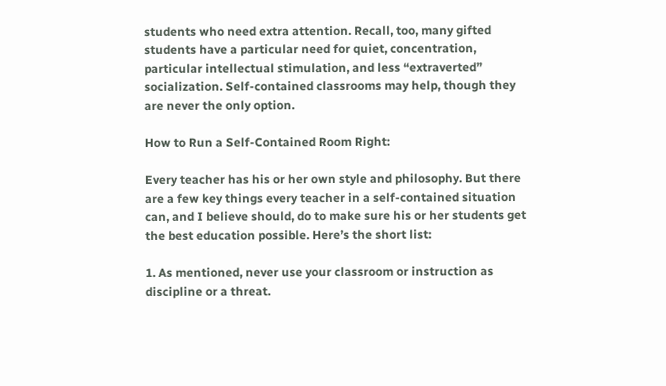students who need extra attention. Recall, too, many gifted students have a particular need for quiet, concentration, particular intellectual stimulation, and less “extraverted” socialization. Self-contained classrooms may help, though they are never the only option.

How to Run a Self-Contained Room Right:

Every teacher has his or her own style and philosophy. But there are a few key things every teacher in a self-contained situation can, and I believe should, do to make sure his or her students get the best education possible. Here’s the short list:

1. As mentioned, never use your classroom or instruction as discipline or a threat.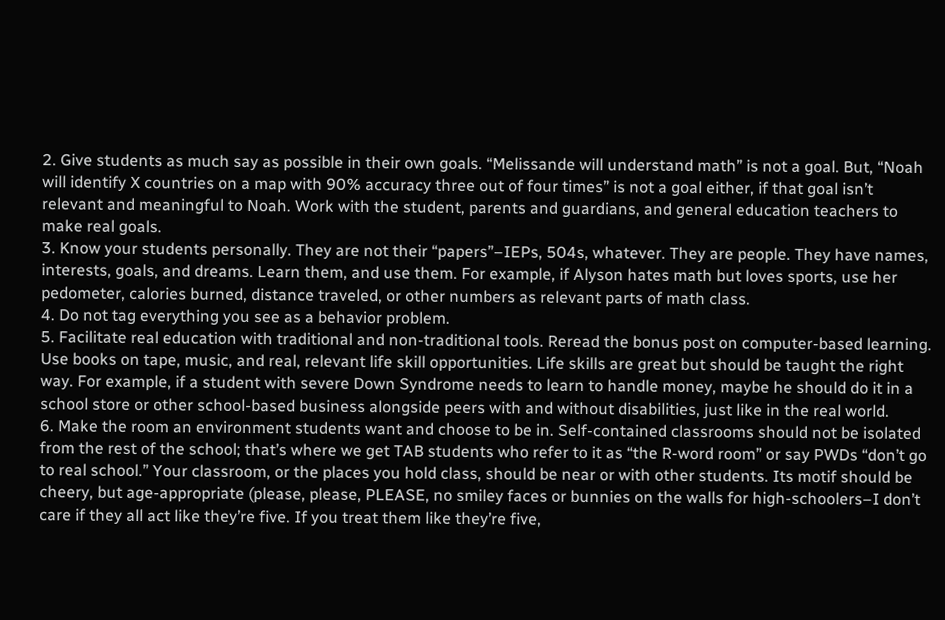2. Give students as much say as possible in their own goals. “Melissande will understand math” is not a goal. But, “Noah will identify X countries on a map with 90% accuracy three out of four times” is not a goal either, if that goal isn’t relevant and meaningful to Noah. Work with the student, parents and guardians, and general education teachers to make real goals.
3. Know your students personally. They are not their “papers”–IEPs, 504s, whatever. They are people. They have names, interests, goals, and dreams. Learn them, and use them. For example, if Alyson hates math but loves sports, use her pedometer, calories burned, distance traveled, or other numbers as relevant parts of math class.
4. Do not tag everything you see as a behavior problem.
5. Facilitate real education with traditional and non-traditional tools. Reread the bonus post on computer-based learning. Use books on tape, music, and real, relevant life skill opportunities. Life skills are great but should be taught the right way. For example, if a student with severe Down Syndrome needs to learn to handle money, maybe he should do it in a school store or other school-based business alongside peers with and without disabilities, just like in the real world.
6. Make the room an environment students want and choose to be in. Self-contained classrooms should not be isolated from the rest of the school; that’s where we get TAB students who refer to it as “the R-word room” or say PWDs “don’t go to real school.” Your classroom, or the places you hold class, should be near or with other students. Its motif should be cheery, but age-appropriate (please, please, PLEASE, no smiley faces or bunnies on the walls for high-schoolers–I don’t care if they all act like they’re five. If you treat them like they’re five,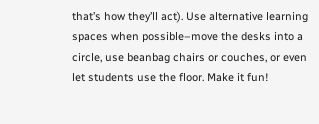that’s how they’ll act). Use alternative learning spaces when possible–move the desks into a circle, use beanbag chairs or couches, or even let students use the floor. Make it fun!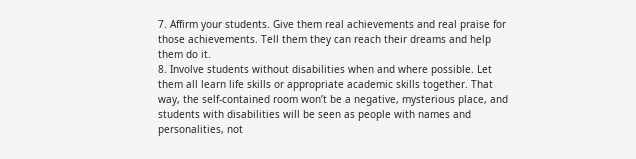7. Affirm your students. Give them real achievements and real praise for those achievements. Tell them they can reach their dreams and help them do it.
8. Involve students without disabilities when and where possible. Let them all learn life skills or appropriate academic skills together. That way, the self-contained room won’t be a negative, mysterious place, and students with disabilities will be seen as people with names and personalities, not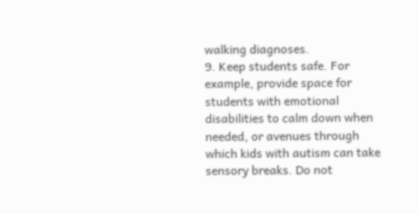walking diagnoses.
9. Keep students safe. For example, provide space for students with emotional disabilities to calm down when needed, or avenues through which kids with autism can take sensory breaks. Do not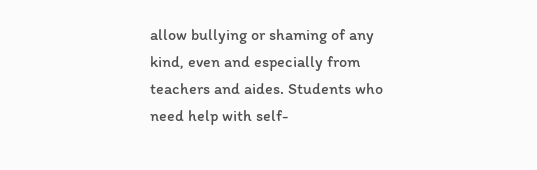allow bullying or shaming of any kind, even and especially from teachers and aides. Students who need help with self-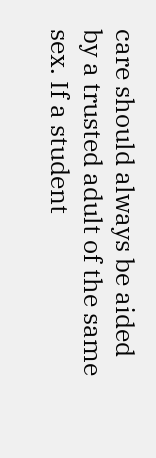care should always be aided by a trusted adult of the same sex. If a student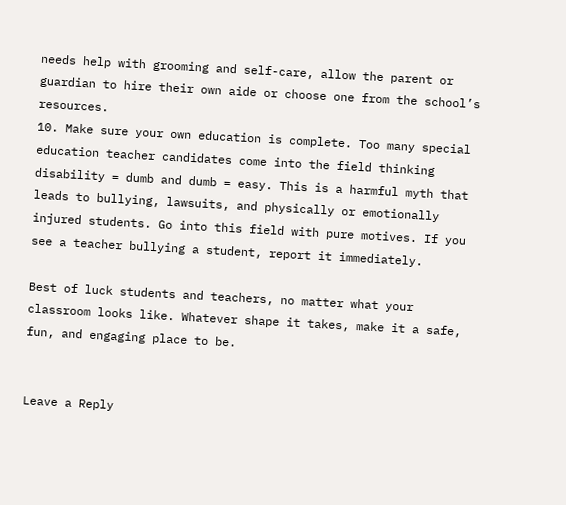needs help with grooming and self-care, allow the parent or guardian to hire their own aide or choose one from the school’s resources.
10. Make sure your own education is complete. Too many special education teacher candidates come into the field thinking disability = dumb and dumb = easy. This is a harmful myth that leads to bullying, lawsuits, and physically or emotionally injured students. Go into this field with pure motives. If you see a teacher bullying a student, report it immediately.

Best of luck students and teachers, no matter what your classroom looks like. Whatever shape it takes, make it a safe, fun, and engaging place to be.


Leave a Reply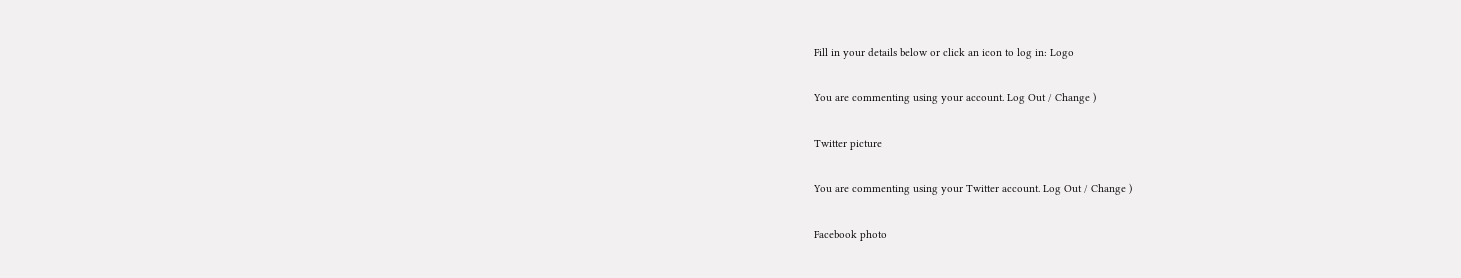Fill in your details below or click an icon to log in: Logo

You are commenting using your account. Log Out / Change )

Twitter picture

You are commenting using your Twitter account. Log Out / Change )

Facebook photo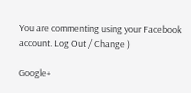You are commenting using your Facebook account. Log Out / Change )

Google+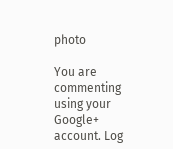photo

You are commenting using your Google+ account. Log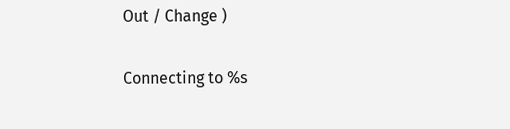Out / Change )

Connecting to %s